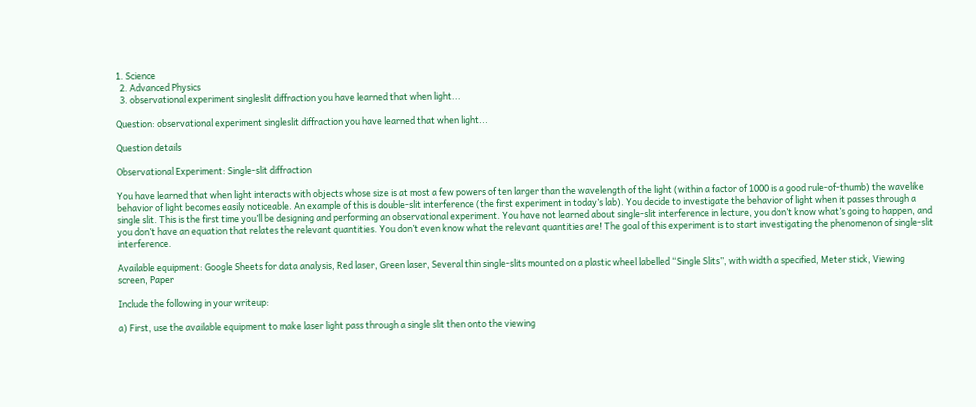1. Science
  2. Advanced Physics
  3. observational experiment singleslit diffraction you have learned that when light...

Question: observational experiment singleslit diffraction you have learned that when light...

Question details

Observational Experiment: Single-slit diffraction

You have learned that when light interacts with objects whose size is at most a few powers of ten larger than the wavelength of the light (within a factor of 1000 is a good rule-of-thumb) the wavelike behavior of light becomes easily noticeable. An example of this is double-slit interference (the first experiment in today’s lab). You decide to investigate the behavior of light when it passes through a single slit. This is the first time you’ll be designing and performing an observational experiment. You have not learned about single-slit interference in lecture, you don’t know what’s going to happen, and you don’t have an equation that relates the relevant quantities. You don’t even know what the relevant quantities are! The goal of this experiment is to start investigating the phenomenon of single-slit interference.

Available equipment: Google Sheets for data analysis, Red laser, Green laser, Several thin single-slits mounted on a plastic wheel labelled “Single Slits”, with width a specified, Meter stick, Viewing screen, Paper

Include the following in your writeup:

a) First, use the available equipment to make laser light pass through a single slit then onto the viewing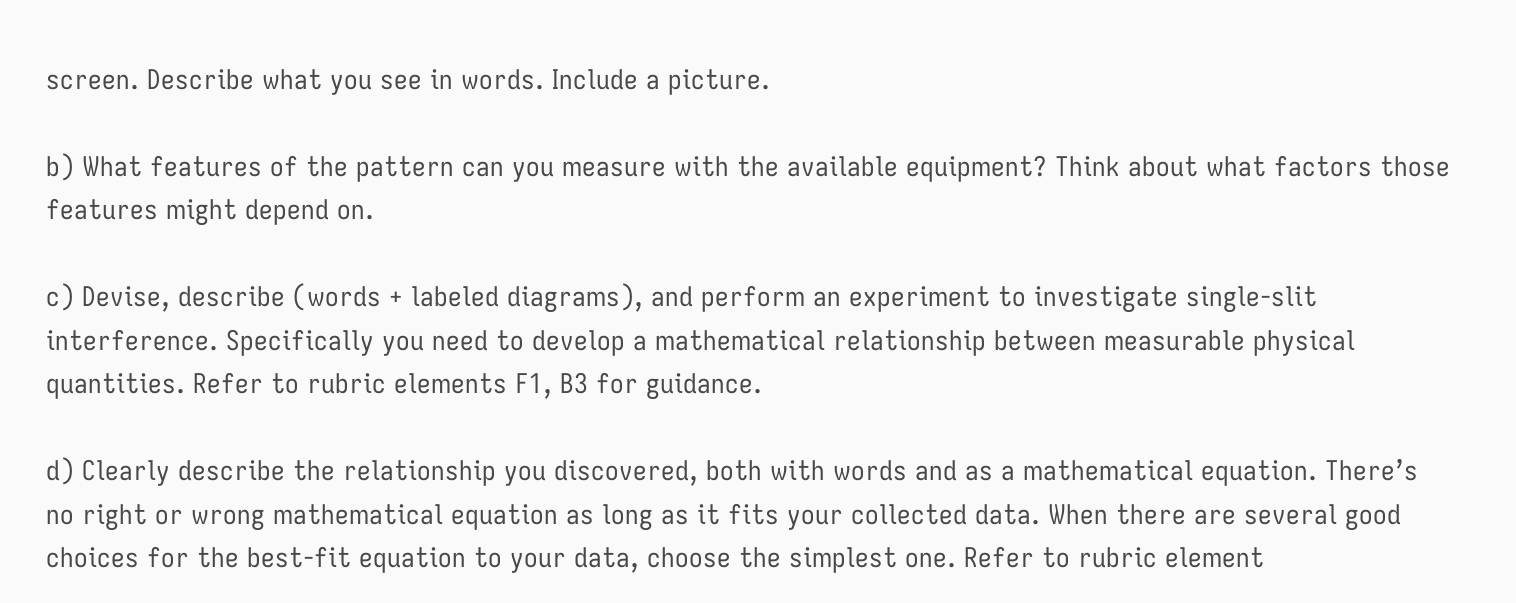screen. Describe what you see in words. Include a picture.

b) What features of the pattern can you measure with the available equipment? Think about what factors those features might depend on.

c) Devise, describe (words + labeled diagrams), and perform an experiment to investigate single-slit interference. Specifically you need to develop a mathematical relationship between measurable physical quantities. Refer to rubric elements F1, B3 for guidance.

d) Clearly describe the relationship you discovered, both with words and as a mathematical equation. There’s no right or wrong mathematical equation as long as it fits your collected data. When there are several good choices for the best-fit equation to your data, choose the simplest one. Refer to rubric element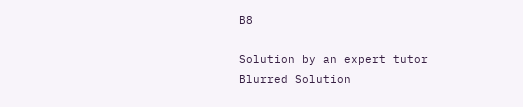B8

Solution by an expert tutor
Blurred Solution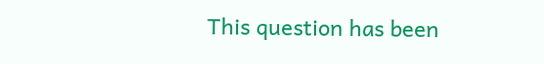This question has been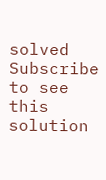solved
Subscribe to see this solution